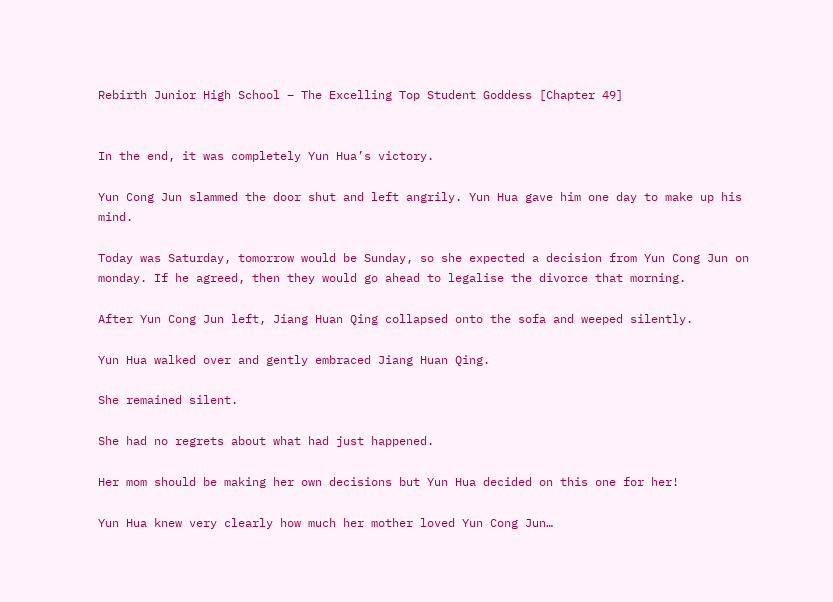Rebirth Junior High School – The Excelling Top Student Goddess [Chapter 49]


In the end, it was completely Yun Hua’s victory.

Yun Cong Jun slammed the door shut and left angrily. Yun Hua gave him one day to make up his mind.

Today was Saturday, tomorrow would be Sunday, so she expected a decision from Yun Cong Jun on monday. If he agreed, then they would go ahead to legalise the divorce that morning.

After Yun Cong Jun left, Jiang Huan Qing collapsed onto the sofa and weeped silently.

Yun Hua walked over and gently embraced Jiang Huan Qing.

She remained silent.

She had no regrets about what had just happened.

Her mom should be making her own decisions but Yun Hua decided on this one for her!

Yun Hua knew very clearly how much her mother loved Yun Cong Jun…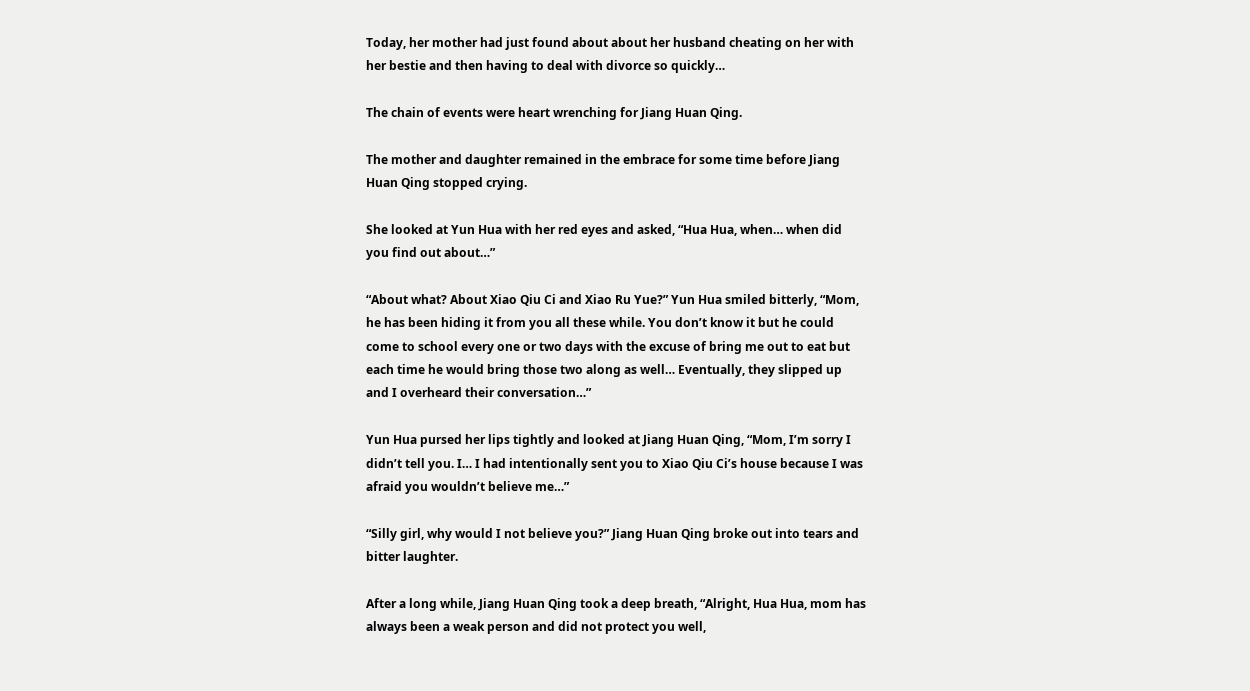Today, her mother had just found about about her husband cheating on her with her bestie and then having to deal with divorce so quickly…

The chain of events were heart wrenching for Jiang Huan Qing.

The mother and daughter remained in the embrace for some time before Jiang Huan Qing stopped crying.

She looked at Yun Hua with her red eyes and asked, “Hua Hua, when… when did you find out about…”

“About what? About Xiao Qiu Ci and Xiao Ru Yue?” Yun Hua smiled bitterly, “Mom, he has been hiding it from you all these while. You don’t know it but he could come to school every one or two days with the excuse of bring me out to eat but each time he would bring those two along as well… Eventually, they slipped up and I overheard their conversation…”

Yun Hua pursed her lips tightly and looked at Jiang Huan Qing, “Mom, I’m sorry I didn’t tell you. I… I had intentionally sent you to Xiao Qiu Ci’s house because I was afraid you wouldn’t believe me…”

“Silly girl, why would I not believe you?” Jiang Huan Qing broke out into tears and bitter laughter.

After a long while, Jiang Huan Qing took a deep breath, “Alright, Hua Hua, mom has always been a weak person and did not protect you well,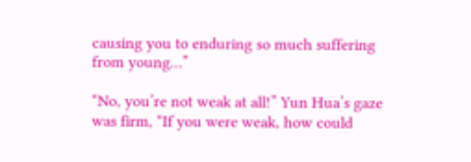causing you to enduring so much suffering from young…”

“No, you’re not weak at all!” Yun Hua’s gaze was firm, “If you were weak, how could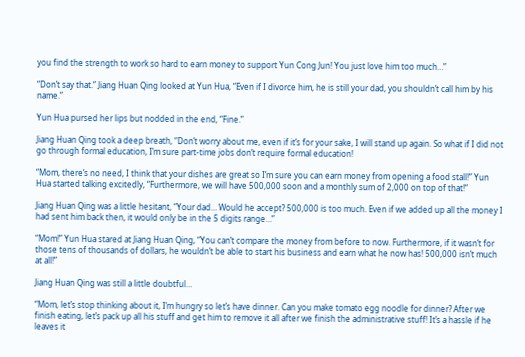you find the strength to work so hard to earn money to support Yun Cong Jun! You just love him too much…”

“Don’t say that.” Jiang Huan Qing looked at Yun Hua, “Even if I divorce him, he is still your dad, you shouldn’t call him by his name.”

Yun Hua pursed her lips but nodded in the end, “Fine.”

Jiang Huan Qing took a deep breath, “Don’t worry about me, even if it’s for your sake, I will stand up again. So what if I did not go through formal education, I’m sure part-time jobs don’t require formal education!

“Mom, there’s no need, I think that your dishes are great so I’m sure you can earn money from opening a food stall!” Yun Hua started talking excitedly, “Furthermore, we will have 500,000 soon and a monthly sum of 2,000 on top of that!”

Jiang Huan Qing was a little hesitant, “Your dad… Would he accept? 500,000 is too much. Even if we added up all the money I had sent him back then, it would only be in the 5 digits range…”

“Mom!” Yun Hua stared at Jiang Huan Qing, “You can’t compare the money from before to now. Furthermore, if it wasn’t for those tens of thousands of dollars, he wouldn’t be able to start his business and earn what he now has! 500,000 isn’t much at all!”

Jiang Huan Qing was still a little doubtful…

“Mom, let’s stop thinking about it, I’m hungry so let’s have dinner. Can you make tomato egg noodle for dinner? After we finish eating, let’s pack up all his stuff and get him to remove it all after we finish the administrative stuff! It’s a hassle if he leaves it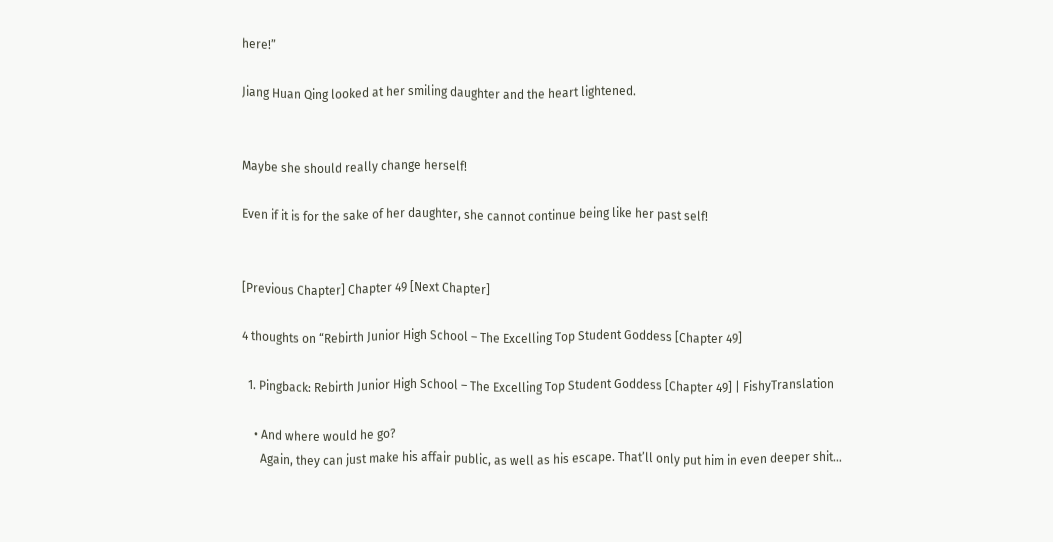here!”

Jiang Huan Qing looked at her smiling daughter and the heart lightened.


Maybe she should really change herself!

Even if it is for the sake of her daughter, she cannot continue being like her past self!


[Previous Chapter] Chapter 49 [Next Chapter]

4 thoughts on “Rebirth Junior High School – The Excelling Top Student Goddess [Chapter 49]

  1. Pingback: Rebirth Junior High School – The Excelling Top Student Goddess [Chapter 49] | FishyTranslation

    • And where would he go?
      Again, they can just make his affair public, as well as his escape. That’ll only put him in even deeper shit…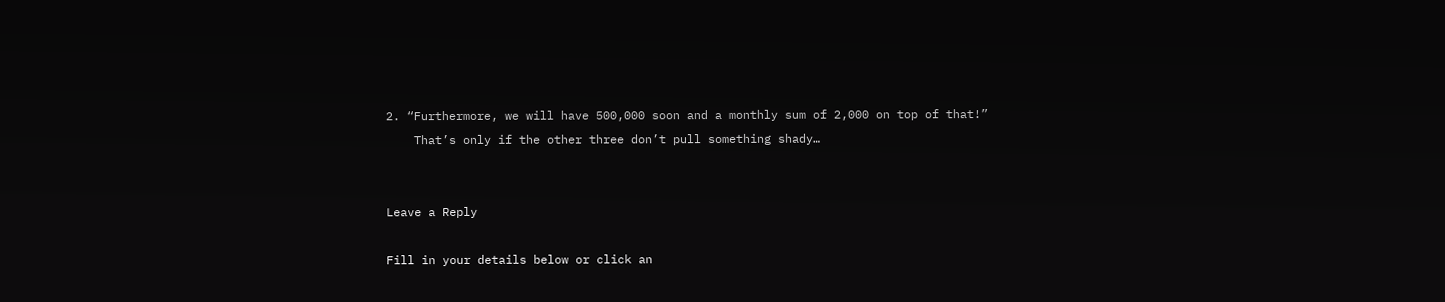2. “Furthermore, we will have 500,000 soon and a monthly sum of 2,000 on top of that!”
    That’s only if the other three don’t pull something shady…


Leave a Reply

Fill in your details below or click an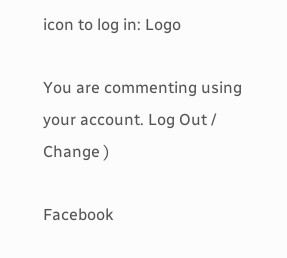icon to log in: Logo

You are commenting using your account. Log Out /  Change )

Facebook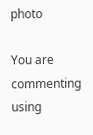photo

You are commenting using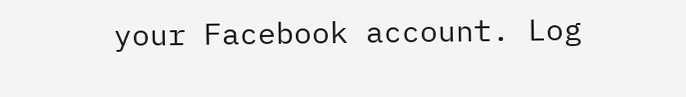your Facebook account. Log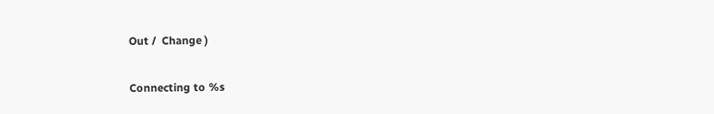Out /  Change )

Connecting to %s